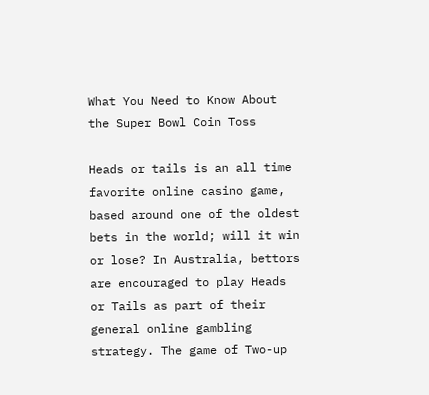What You Need to Know About the Super Bowl Coin Toss

Heads or tails is an all time favorite online casino game, based around one of the oldest bets in the world; will it win or lose? In Australia, bettors are encouraged to play Heads or Tails as part of their general online gambling strategy. The game of Two-up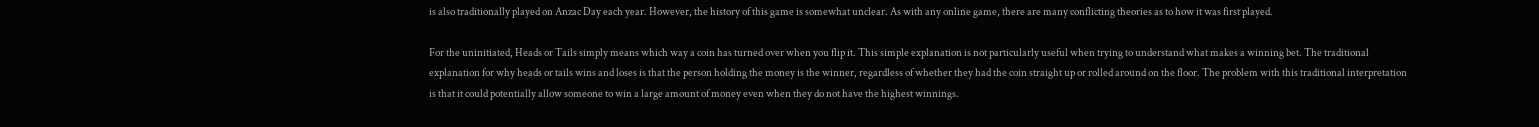is also traditionally played on Anzac Day each year. However, the history of this game is somewhat unclear. As with any online game, there are many conflicting theories as to how it was first played.

For the uninitiated, Heads or Tails simply means which way a coin has turned over when you flip it. This simple explanation is not particularly useful when trying to understand what makes a winning bet. The traditional explanation for why heads or tails wins and loses is that the person holding the money is the winner, regardless of whether they had the coin straight up or rolled around on the floor. The problem with this traditional interpretation is that it could potentially allow someone to win a large amount of money even when they do not have the highest winnings.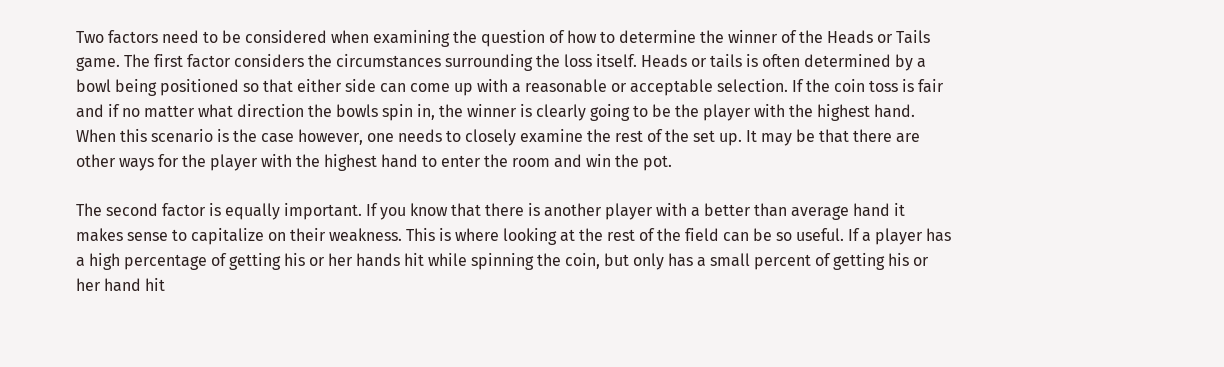Two factors need to be considered when examining the question of how to determine the winner of the Heads or Tails game. The first factor considers the circumstances surrounding the loss itself. Heads or tails is often determined by a bowl being positioned so that either side can come up with a reasonable or acceptable selection. If the coin toss is fair and if no matter what direction the bowls spin in, the winner is clearly going to be the player with the highest hand. When this scenario is the case however, one needs to closely examine the rest of the set up. It may be that there are other ways for the player with the highest hand to enter the room and win the pot.

The second factor is equally important. If you know that there is another player with a better than average hand it makes sense to capitalize on their weakness. This is where looking at the rest of the field can be so useful. If a player has a high percentage of getting his or her hands hit while spinning the coin, but only has a small percent of getting his or her hand hit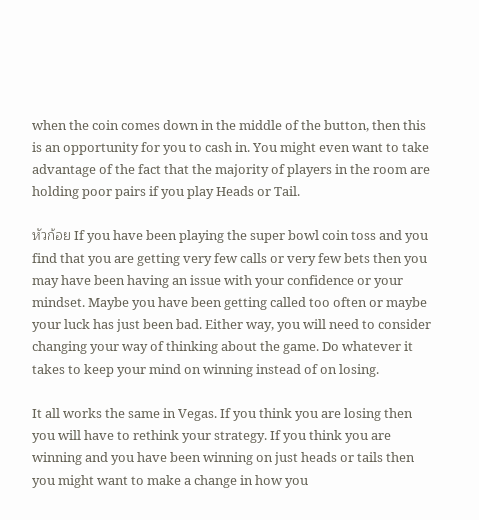when the coin comes down in the middle of the button, then this is an opportunity for you to cash in. You might even want to take advantage of the fact that the majority of players in the room are holding poor pairs if you play Heads or Tail.

หัวก้อย If you have been playing the super bowl coin toss and you find that you are getting very few calls or very few bets then you may have been having an issue with your confidence or your mindset. Maybe you have been getting called too often or maybe your luck has just been bad. Either way, you will need to consider changing your way of thinking about the game. Do whatever it takes to keep your mind on winning instead of on losing.

It all works the same in Vegas. If you think you are losing then you will have to rethink your strategy. If you think you are winning and you have been winning on just heads or tails then you might want to make a change in how you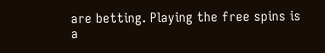are betting. Playing the free spins is a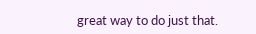great way to do just that.